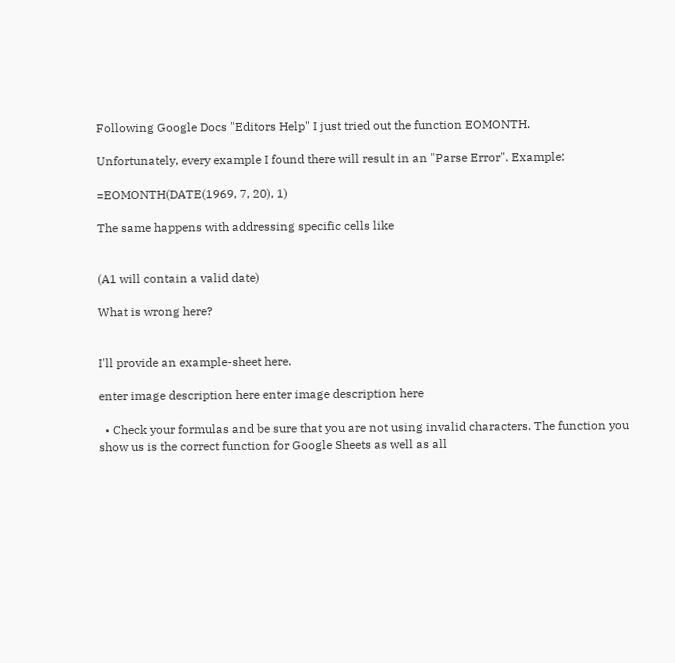Following Google Docs "Editors Help" I just tried out the function EOMONTH.

Unfortunately, every example I found there will result in an "Parse Error". Example:

=EOMONTH(DATE(1969, 7, 20), 1)

The same happens with addressing specific cells like


(A1 will contain a valid date)

What is wrong here?


I'll provide an example-sheet here.

enter image description here enter image description here

  • Check your formulas and be sure that you are not using invalid characters. The function you show us is the correct function for Google Sheets as well as all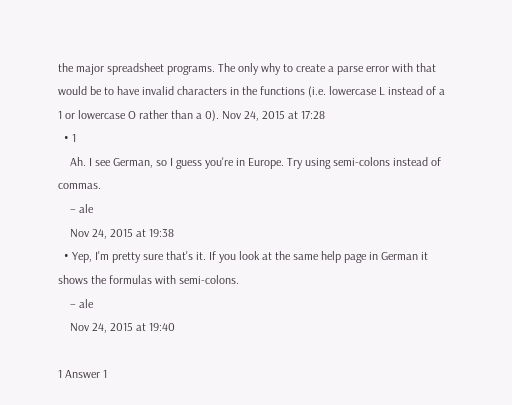the major spreadsheet programs. The only why to create a parse error with that would be to have invalid characters in the functions (i.e. lowercase L instead of a 1 or lowercase O rather than a 0). Nov 24, 2015 at 17:28
  • 1
    Ah. I see German, so I guess you're in Europe. Try using semi-colons instead of commas.
    – ale
    Nov 24, 2015 at 19:38
  • Yep, I'm pretty sure that's it. If you look at the same help page in German it shows the formulas with semi-colons.
    – ale
    Nov 24, 2015 at 19:40

1 Answer 1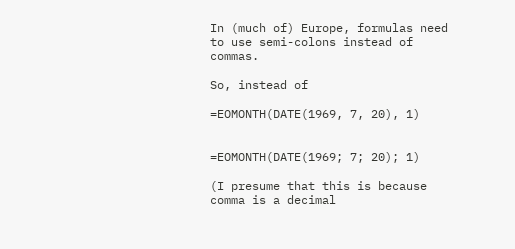In (much of) Europe, formulas need to use semi-colons instead of commas.

So, instead of

=EOMONTH(DATE(1969, 7, 20), 1)


=EOMONTH(DATE(1969; 7; 20); 1)

(I presume that this is because comma is a decimal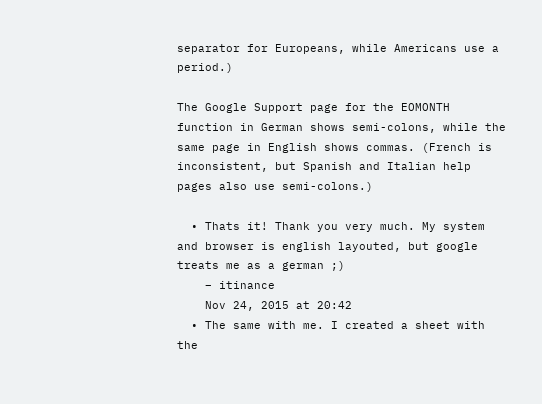separator for Europeans, while Americans use a period.)

The Google Support page for the EOMONTH function in German shows semi-colons, while the same page in English shows commas. (French is inconsistent, but Spanish and Italian help pages also use semi-colons.)

  • Thats it! Thank you very much. My system and browser is english layouted, but google treats me as a german ;)
    – itinance
    Nov 24, 2015 at 20:42
  • The same with me. I created a sheet with the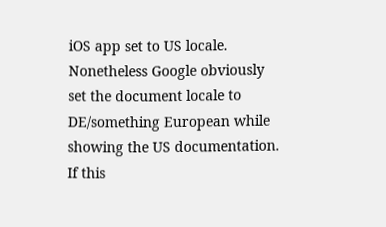iOS app set to US locale. Nonetheless Google obviously set the document locale to DE/something European while showing the US documentation. If this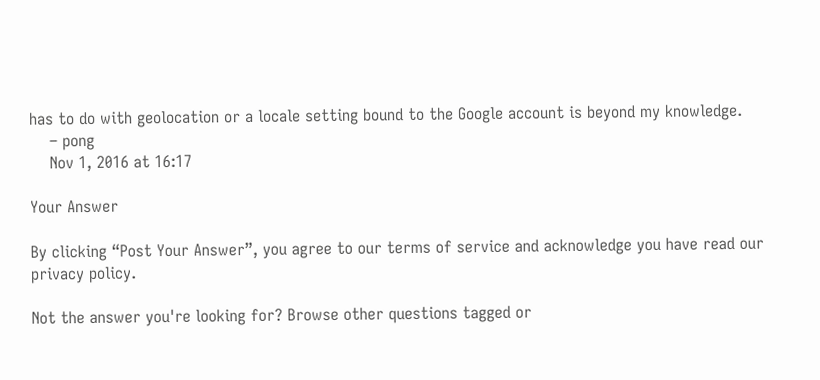has to do with geolocation or a locale setting bound to the Google account is beyond my knowledge.
    – pong
    Nov 1, 2016 at 16:17

Your Answer

By clicking “Post Your Answer”, you agree to our terms of service and acknowledge you have read our privacy policy.

Not the answer you're looking for? Browse other questions tagged or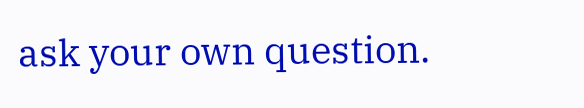ask your own question.